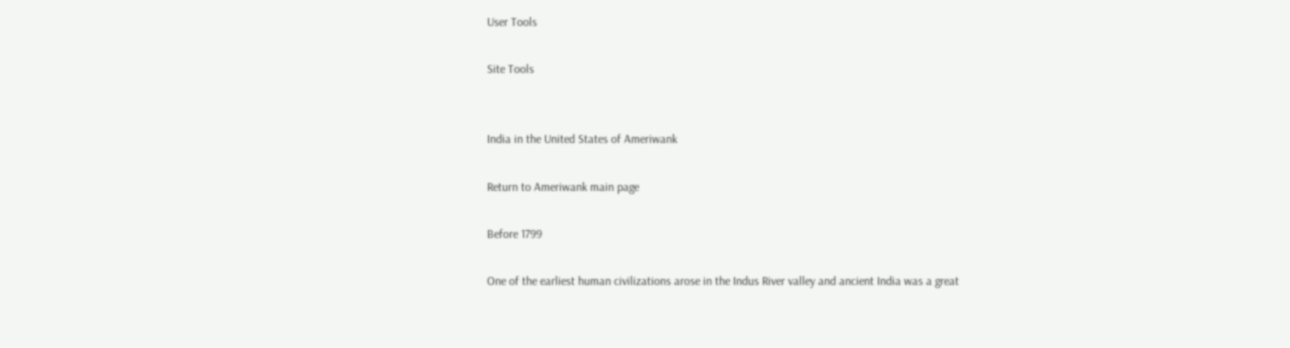User Tools

Site Tools


India in the United States of Ameriwank

Return to Ameriwank main page

Before 1799

One of the earliest human civilizations arose in the Indus River valley and ancient India was a great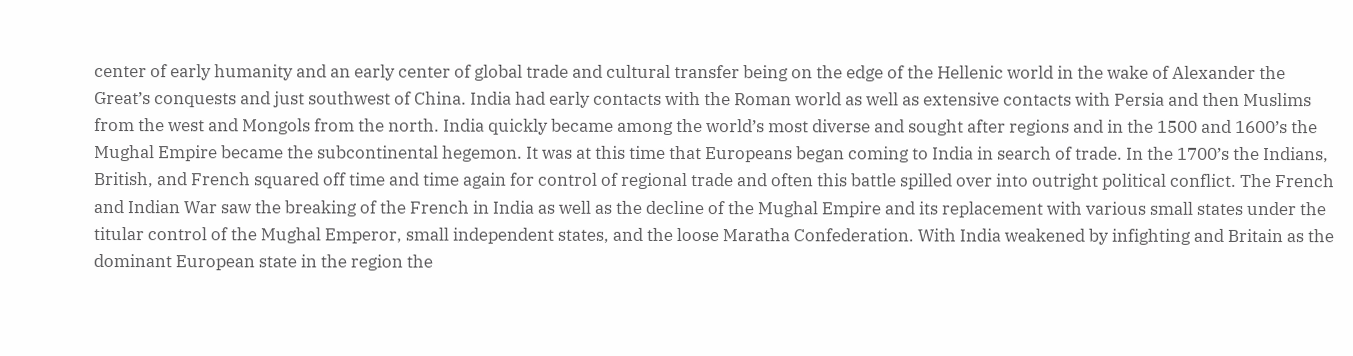center of early humanity and an early center of global trade and cultural transfer being on the edge of the Hellenic world in the wake of Alexander the Great’s conquests and just southwest of China. India had early contacts with the Roman world as well as extensive contacts with Persia and then Muslims from the west and Mongols from the north. India quickly became among the world’s most diverse and sought after regions and in the 1500 and 1600’s the Mughal Empire became the subcontinental hegemon. It was at this time that Europeans began coming to India in search of trade. In the 1700’s the Indians, British, and French squared off time and time again for control of regional trade and often this battle spilled over into outright political conflict. The French and Indian War saw the breaking of the French in India as well as the decline of the Mughal Empire and its replacement with various small states under the titular control of the Mughal Emperor, small independent states, and the loose Maratha Confederation. With India weakened by infighting and Britain as the dominant European state in the region the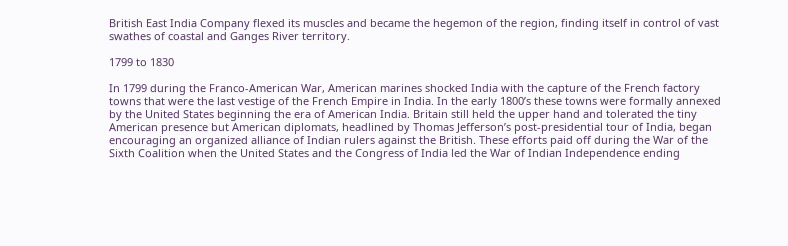British East India Company flexed its muscles and became the hegemon of the region, finding itself in control of vast swathes of coastal and Ganges River territory.

1799 to 1830

In 1799 during the Franco-American War, American marines shocked India with the capture of the French factory towns that were the last vestige of the French Empire in India. In the early 1800’s these towns were formally annexed by the United States beginning the era of American India. Britain still held the upper hand and tolerated the tiny American presence but American diplomats, headlined by Thomas Jefferson’s post-presidential tour of India, began encouraging an organized alliance of Indian rulers against the British. These efforts paid off during the War of the Sixth Coalition when the United States and the Congress of India led the War of Indian Independence ending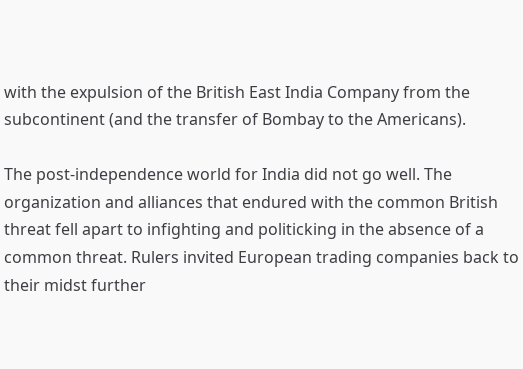with the expulsion of the British East India Company from the subcontinent (and the transfer of Bombay to the Americans).

The post-independence world for India did not go well. The organization and alliances that endured with the common British threat fell apart to infighting and politicking in the absence of a common threat. Rulers invited European trading companies back to their midst further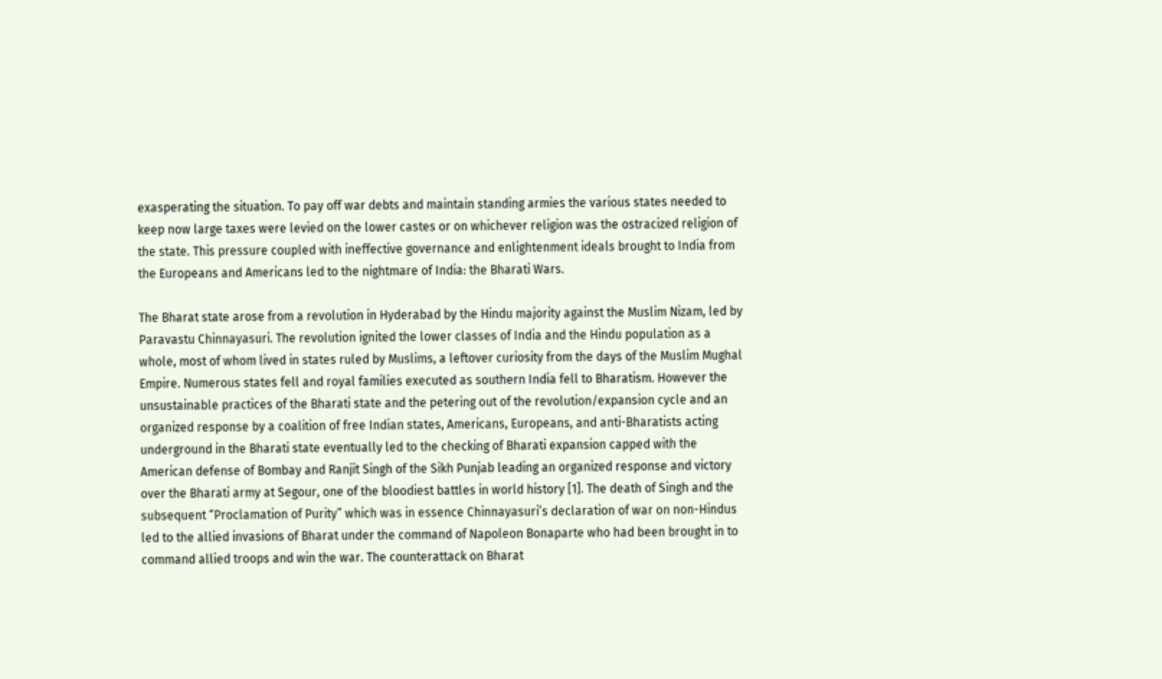exasperating the situation. To pay off war debts and maintain standing armies the various states needed to keep now large taxes were levied on the lower castes or on whichever religion was the ostracized religion of the state. This pressure coupled with ineffective governance and enlightenment ideals brought to India from the Europeans and Americans led to the nightmare of India: the Bharati Wars.

The Bharat state arose from a revolution in Hyderabad by the Hindu majority against the Muslim Nizam, led by Paravastu Chinnayasuri. The revolution ignited the lower classes of India and the Hindu population as a whole, most of whom lived in states ruled by Muslims, a leftover curiosity from the days of the Muslim Mughal Empire. Numerous states fell and royal families executed as southern India fell to Bharatism. However the unsustainable practices of the Bharati state and the petering out of the revolution/expansion cycle and an organized response by a coalition of free Indian states, Americans, Europeans, and anti-Bharatists acting underground in the Bharati state eventually led to the checking of Bharati expansion capped with the American defense of Bombay and Ranjit Singh of the Sikh Punjab leading an organized response and victory over the Bharati army at Segour, one of the bloodiest battles in world history [1]. The death of Singh and the subsequent “Proclamation of Purity” which was in essence Chinnayasuri’s declaration of war on non-Hindus led to the allied invasions of Bharat under the command of Napoleon Bonaparte who had been brought in to command allied troops and win the war. The counterattack on Bharat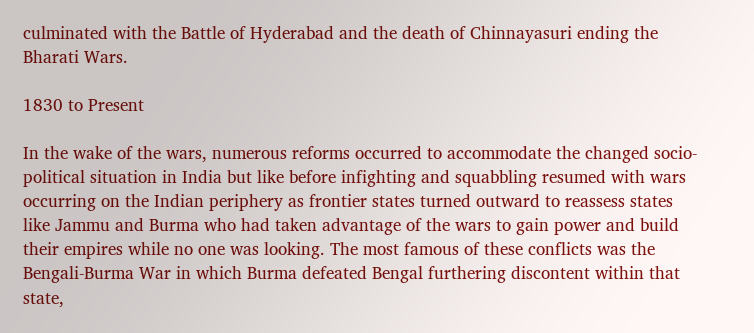culminated with the Battle of Hyderabad and the death of Chinnayasuri ending the Bharati Wars.

1830 to Present

In the wake of the wars, numerous reforms occurred to accommodate the changed socio-political situation in India but like before infighting and squabbling resumed with wars occurring on the Indian periphery as frontier states turned outward to reassess states like Jammu and Burma who had taken advantage of the wars to gain power and build their empires while no one was looking. The most famous of these conflicts was the Bengali-Burma War in which Burma defeated Bengal furthering discontent within that state,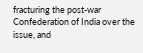fracturing the post-war Confederation of India over the issue, and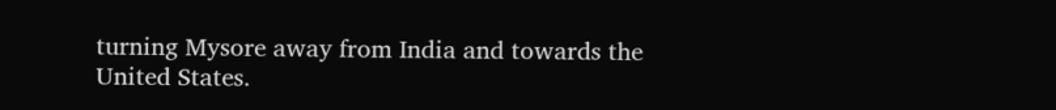turning Mysore away from India and towards the United States.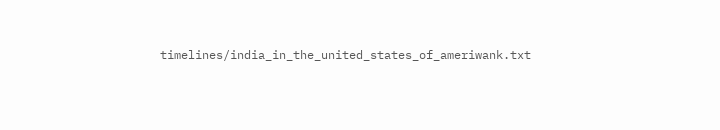timelines/india_in_the_united_states_of_ameriwank.txt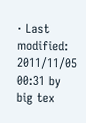· Last modified: 2011/11/05 00:31 by big tex